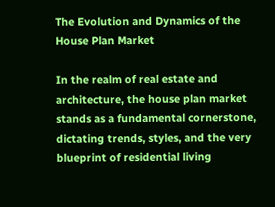The Evolution and Dynamics of the House Plan Market

In the realm of real estate and architecture, the house plan market stands as a fundamental cornerstone, dictating trends, styles, and the very blueprint of residential living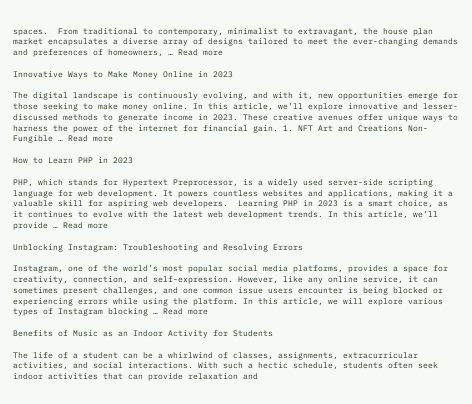spaces.  From traditional to contemporary, minimalist to extravagant, the house plan market encapsulates a diverse array of designs tailored to meet the ever-changing demands and preferences of homeowners, … Read more

Innovative Ways to Make Money Online in 2023

The digital landscape is continuously evolving, and with it, new opportunities emerge for those seeking to make money online. In this article, we’ll explore innovative and lesser-discussed methods to generate income in 2023. These creative avenues offer unique ways to harness the power of the internet for financial gain. 1. NFT Art and Creations Non-Fungible … Read more

How to Learn PHP in 2023

PHP, which stands for Hypertext Preprocessor, is a widely used server-side scripting language for web development. It powers countless websites and applications, making it a valuable skill for aspiring web developers.  Learning PHP in 2023 is a smart choice, as it continues to evolve with the latest web development trends. In this article, we’ll provide … Read more

Unblocking Instagram: Troubleshooting and Resolving Errors

Instagram, one of the world’s most popular social media platforms, provides a space for creativity, connection, and self-expression. However, like any online service, it can sometimes present challenges, and one common issue users encounter is being blocked or experiencing errors while using the platform. In this article, we will explore various types of Instagram blocking … Read more

Benefits of Music as an Indoor Activity for Students

The life of a student can be a whirlwind of classes, assignments, extracurricular activities, and social interactions. With such a hectic schedule, students often seek indoor activities that can provide relaxation and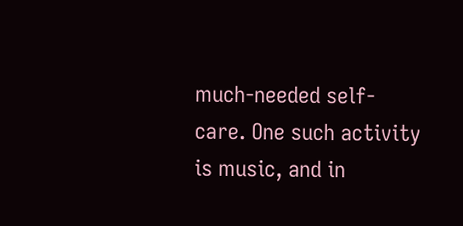much-needed self-care. One such activity is music, and in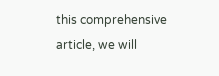this comprehensive article, we will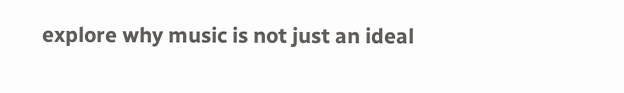explore why music is not just an ideal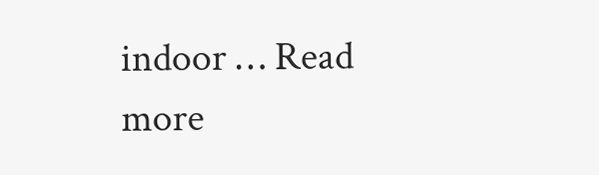indoor … Read more